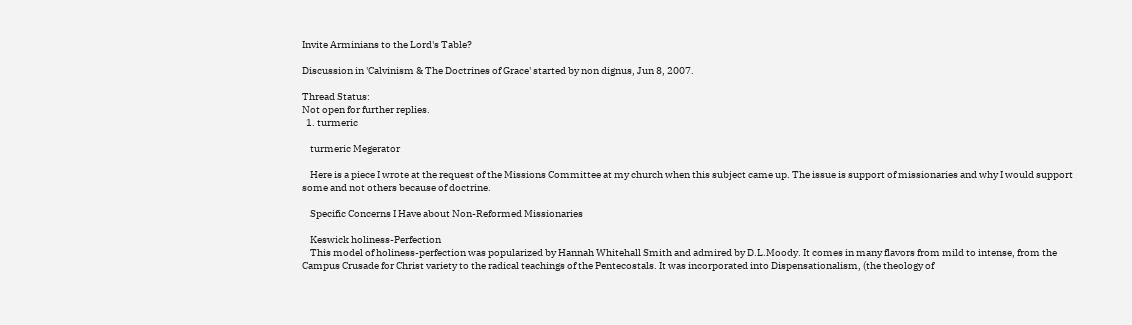Invite Arminians to the Lord's Table?

Discussion in 'Calvinism & The Doctrines of Grace' started by non dignus, Jun 8, 2007.

Thread Status:
Not open for further replies.
  1. turmeric

    turmeric Megerator

    Here is a piece I wrote at the request of the Missions Committee at my church when this subject came up. The issue is support of missionaries and why I would support some and not others because of doctrine.

    Specific Concerns I Have about Non-Reformed Missionaries

    Keswick holiness-Perfection
    This model of holiness-perfection was popularized by Hannah Whitehall Smith and admired by D.L.Moody. It comes in many flavors from mild to intense, from the Campus Crusade for Christ variety to the radical teachings of the Pentecostals. It was incorporated into Dispensationalism, (the theology of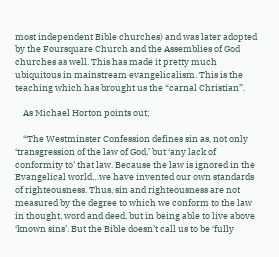most independent Bible churches) and was later adopted by the Foursquare Church and the Assemblies of God churches as well. This has made it pretty much ubiquitous in mainstream evangelicalism. This is the teaching which has brought us the “carnal Christian”.

    As Michael Horton points out;

    “The Westminster Confession defines sin as, not only ‘transgression of the law of God,’ but ‘any lack of conformity to’ that law. Because the law is ignored in the Evangelical world…we have invented our own standards of righteousness. Thus, sin and righteousness are not measured by the degree to which we conform to the law in thought, word and deed, but in being able to live above ‘known sins’. But the Bible doesn’t call us to be ‘fully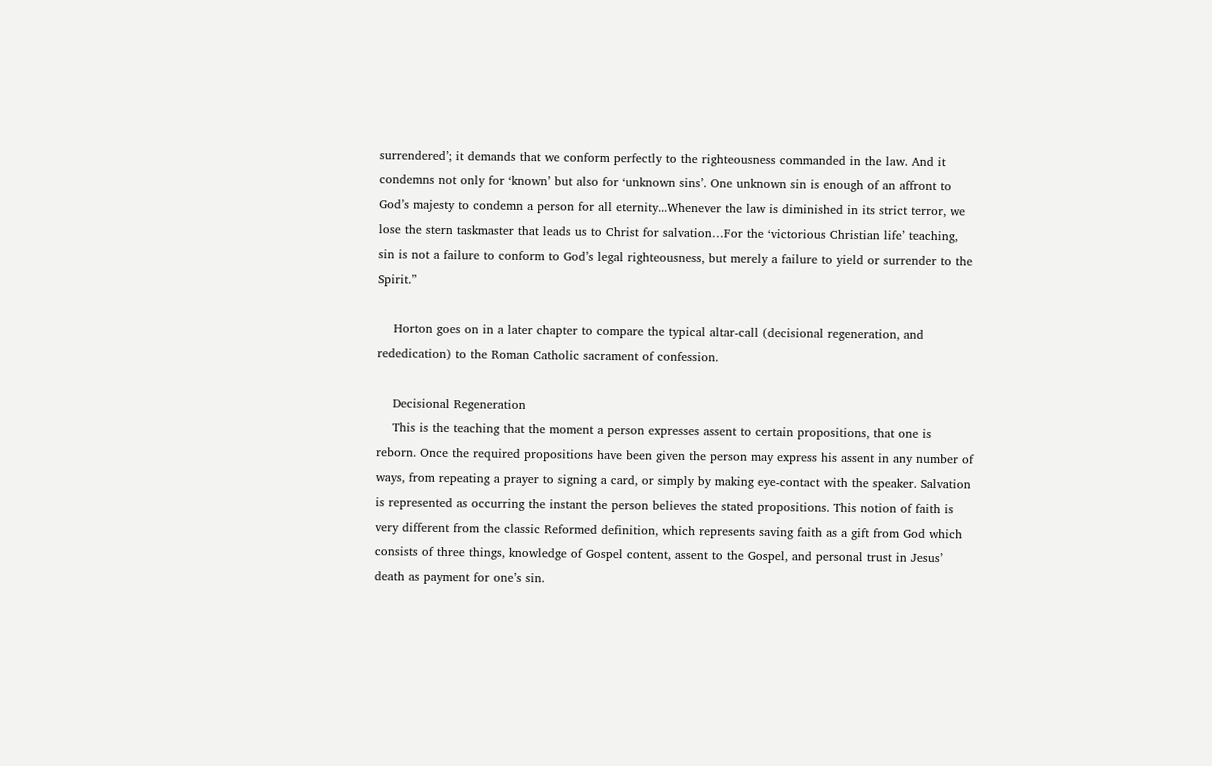surrendered’; it demands that we conform perfectly to the righteousness commanded in the law. And it condemns not only for ‘known’ but also for ‘unknown sins’. One unknown sin is enough of an affront to God’s majesty to condemn a person for all eternity...Whenever the law is diminished in its strict terror, we lose the stern taskmaster that leads us to Christ for salvation…For the ‘victorious Christian life’ teaching, sin is not a failure to conform to God’s legal righteousness, but merely a failure to yield or surrender to the Spirit.”

    Horton goes on in a later chapter to compare the typical altar-call (decisional regeneration, and rededication) to the Roman Catholic sacrament of confession.

    Decisional Regeneration
    This is the teaching that the moment a person expresses assent to certain propositions, that one is reborn. Once the required propositions have been given the person may express his assent in any number of ways, from repeating a prayer to signing a card, or simply by making eye-contact with the speaker. Salvation is represented as occurring the instant the person believes the stated propositions. This notion of faith is very different from the classic Reformed definition, which represents saving faith as a gift from God which consists of three things, knowledge of Gospel content, assent to the Gospel, and personal trust in Jesus’ death as payment for one’s sin.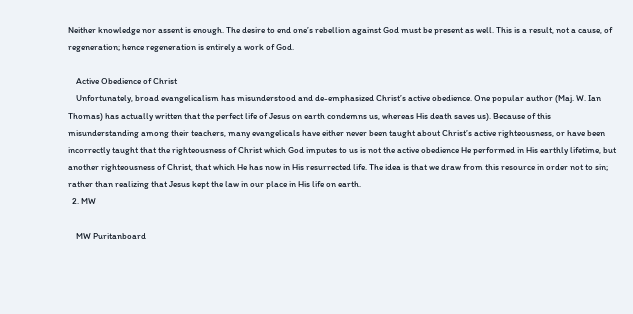Neither knowledge nor assent is enough. The desire to end one’s rebellion against God must be present as well. This is a result, not a cause, of regeneration; hence regeneration is entirely a work of God.

    Active Obedience of Christ
    Unfortunately, broad evangelicalism has misunderstood and de-emphasized Christ’s active obedience. One popular author (Maj. W. Ian Thomas) has actually written that the perfect life of Jesus on earth condemns us, whereas His death saves us). Because of this misunderstanding among their teachers, many evangelicals have either never been taught about Christ’s active righteousness, or have been incorrectly taught that the righteousness of Christ which God imputes to us is not the active obedience He performed in His earthly lifetime, but another righteousness of Christ, that which He has now in His resurrected life. The idea is that we draw from this resource in order not to sin; rather than realizing that Jesus kept the law in our place in His life on earth.
  2. MW

    MW Puritanboard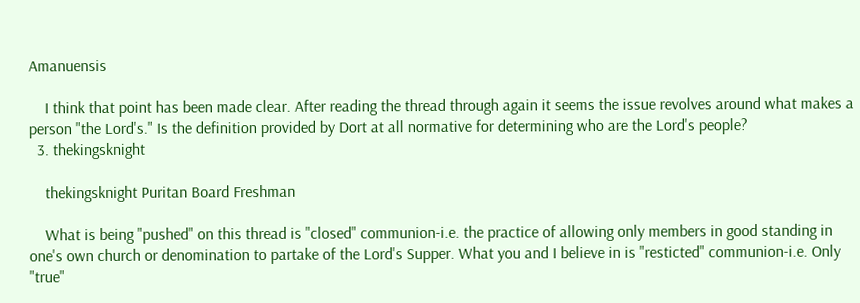Amanuensis

    I think that point has been made clear. After reading the thread through again it seems the issue revolves around what makes a person "the Lord's." Is the definition provided by Dort at all normative for determining who are the Lord's people?
  3. thekingsknight

    thekingsknight Puritan Board Freshman

    What is being "pushed" on this thread is "closed" communion-i.e. the practice of allowing only members in good standing in one's own church or denomination to partake of the Lord's Supper. What you and I believe in is "resticted" communion-i.e. Only "true"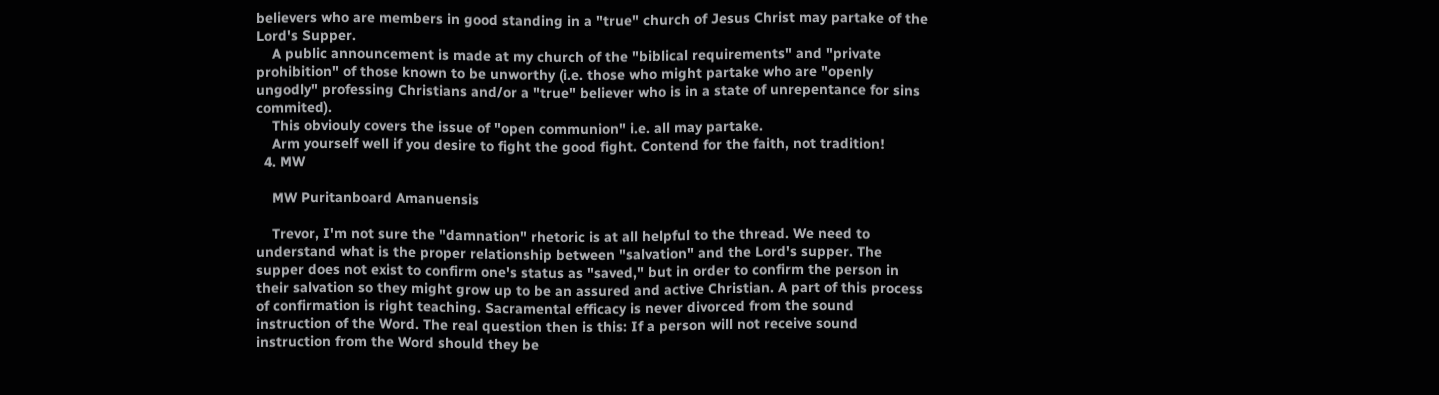believers who are members in good standing in a "true" church of Jesus Christ may partake of the Lord's Supper.
    A public announcement is made at my church of the "biblical requirements" and "private prohibition" of those known to be unworthy (i.e. those who might partake who are "openly ungodly" professing Christians and/or a "true" believer who is in a state of unrepentance for sins commited).
    This obviouly covers the issue of "open communion" i.e. all may partake.
    Arm yourself well if you desire to fight the good fight. Contend for the faith, not tradition!
  4. MW

    MW Puritanboard Amanuensis

    Trevor, I'm not sure the "damnation" rhetoric is at all helpful to the thread. We need to understand what is the proper relationship between "salvation" and the Lord's supper. The supper does not exist to confirm one's status as "saved," but in order to confirm the person in their salvation so they might grow up to be an assured and active Christian. A part of this process of confirmation is right teaching. Sacramental efficacy is never divorced from the sound instruction of the Word. The real question then is this: If a person will not receive sound instruction from the Word should they be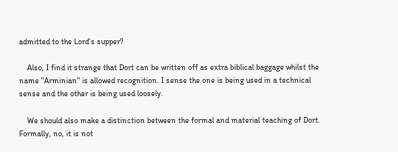admitted to the Lord's supper?

    Also, I find it strange that Dort can be written off as extra biblical baggage whilst the name "Arminian" is allowed recognition. I sense the one is being used in a technical sense and the other is being used loosely.

    We should also make a distinction between the formal and material teaching of Dort. Formally, no, it is not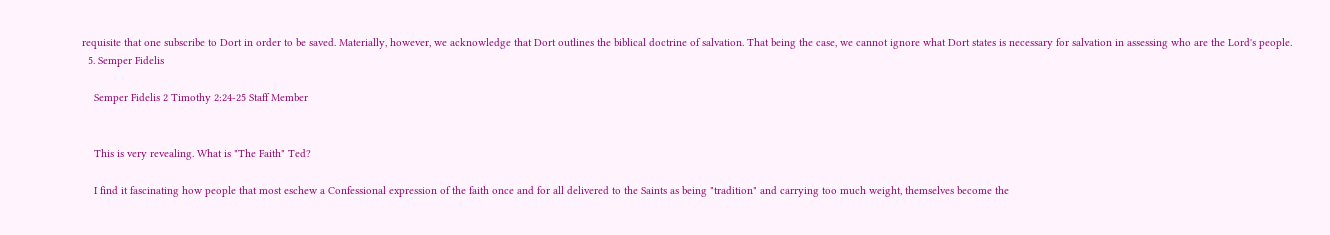requisite that one subscribe to Dort in order to be saved. Materially, however, we acknowledge that Dort outlines the biblical doctrine of salvation. That being the case, we cannot ignore what Dort states is necessary for salvation in assessing who are the Lord's people.
  5. Semper Fidelis

    Semper Fidelis 2 Timothy 2:24-25 Staff Member


    This is very revealing. What is "The Faith" Ted?

    I find it fascinating how people that most eschew a Confessional expression of the faith once and for all delivered to the Saints as being "tradition" and carrying too much weight, themselves become the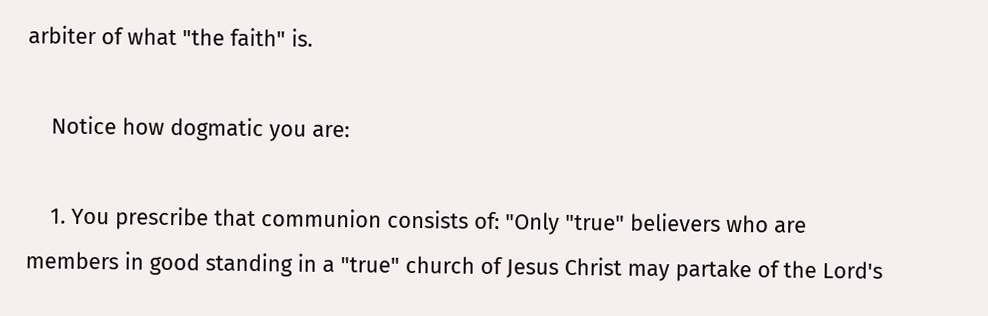arbiter of what "the faith" is.

    Notice how dogmatic you are:

    1. You prescribe that communion consists of: "Only "true" believers who are members in good standing in a "true" church of Jesus Christ may partake of the Lord's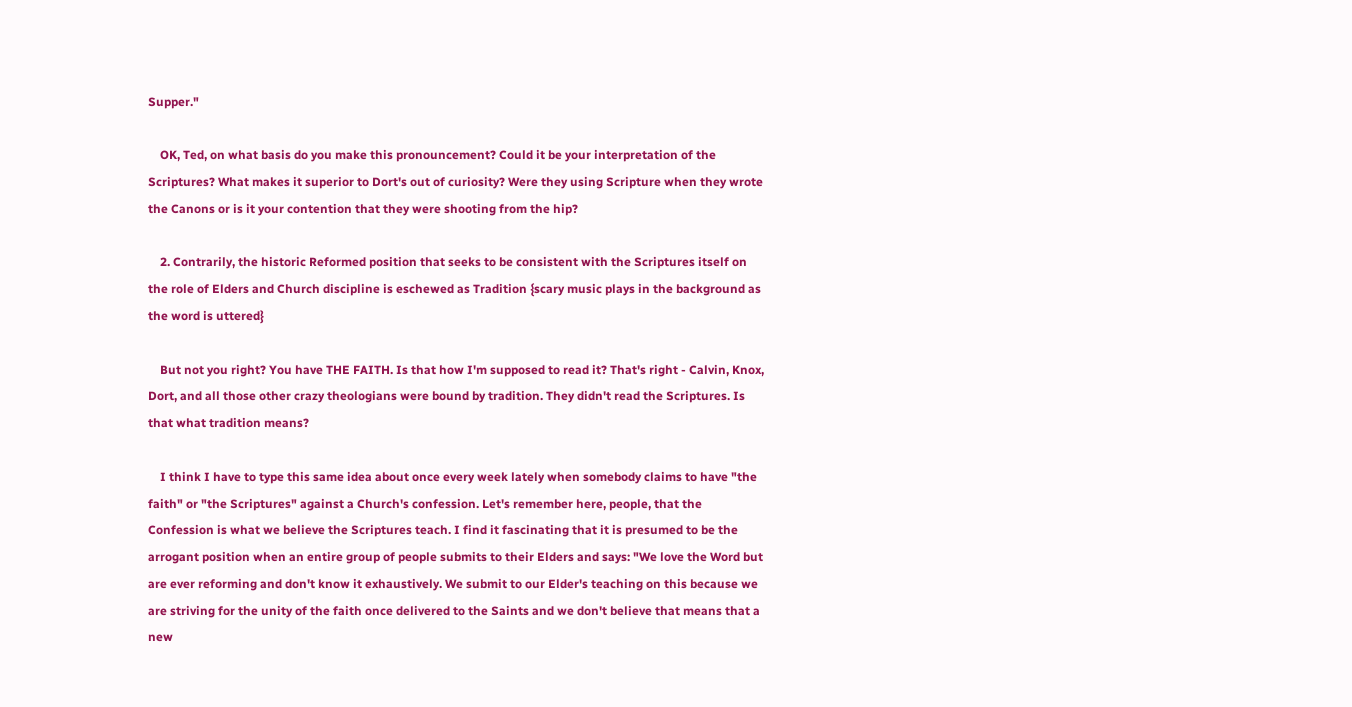Supper."

    OK, Ted, on what basis do you make this pronouncement? Could it be your interpretation of the Scriptures? What makes it superior to Dort's out of curiosity? Were they using Scripture when they wrote the Canons or is it your contention that they were shooting from the hip?

    2. Contrarily, the historic Reformed position that seeks to be consistent with the Scriptures itself on the role of Elders and Church discipline is eschewed as Tradition {scary music plays in the background as the word is uttered}

    But not you right? You have THE FAITH. Is that how I'm supposed to read it? That's right - Calvin, Knox, Dort, and all those other crazy theologians were bound by tradition. They didn't read the Scriptures. Is that what tradition means?

    I think I have to type this same idea about once every week lately when somebody claims to have "the faith" or "the Scriptures" against a Church's confession. Let's remember here, people, that the Confession is what we believe the Scriptures teach. I find it fascinating that it is presumed to be the arrogant position when an entire group of people submits to their Elders and says: "We love the Word but are ever reforming and don't know it exhaustively. We submit to our Elder's teaching on this because we are striving for the unity of the faith once delivered to the Saints and we don't believe that means that a new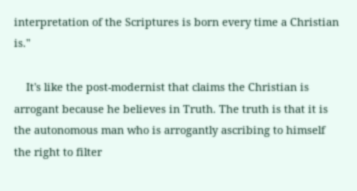interpretation of the Scriptures is born every time a Christian is."

    It's like the post-modernist that claims the Christian is arrogant because he believes in Truth. The truth is that it is the autonomous man who is arrogantly ascribing to himself the right to filter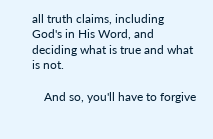all truth claims, including God's in His Word, and deciding what is true and what is not.

    And so, you'll have to forgive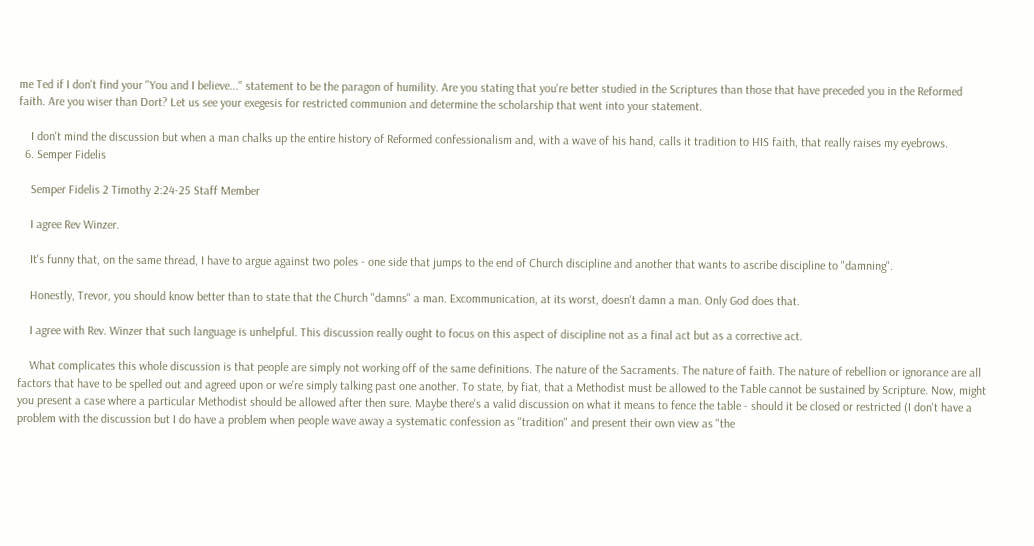me Ted if I don't find your "You and I believe..." statement to be the paragon of humility. Are you stating that you're better studied in the Scriptures than those that have preceded you in the Reformed faith. Are you wiser than Dort? Let us see your exegesis for restricted communion and determine the scholarship that went into your statement.

    I don't mind the discussion but when a man chalks up the entire history of Reformed confessionalism and, with a wave of his hand, calls it tradition to HIS faith, that really raises my eyebrows.
  6. Semper Fidelis

    Semper Fidelis 2 Timothy 2:24-25 Staff Member

    I agree Rev Winzer.

    It's funny that, on the same thread, I have to argue against two poles - one side that jumps to the end of Church discipline and another that wants to ascribe discipline to "damning".

    Honestly, Trevor, you should know better than to state that the Church "damns" a man. Excommunication, at its worst, doesn't damn a man. Only God does that.

    I agree with Rev. Winzer that such language is unhelpful. This discussion really ought to focus on this aspect of discipline not as a final act but as a corrective act.

    What complicates this whole discussion is that people are simply not working off of the same definitions. The nature of the Sacraments. The nature of faith. The nature of rebellion or ignorance are all factors that have to be spelled out and agreed upon or we're simply talking past one another. To state, by fiat, that a Methodist must be allowed to the Table cannot be sustained by Scripture. Now, might you present a case where a particular Methodist should be allowed after then sure. Maybe there's a valid discussion on what it means to fence the table - should it be closed or restricted (I don't have a problem with the discussion but I do have a problem when people wave away a systematic confession as "tradition" and present their own view as "the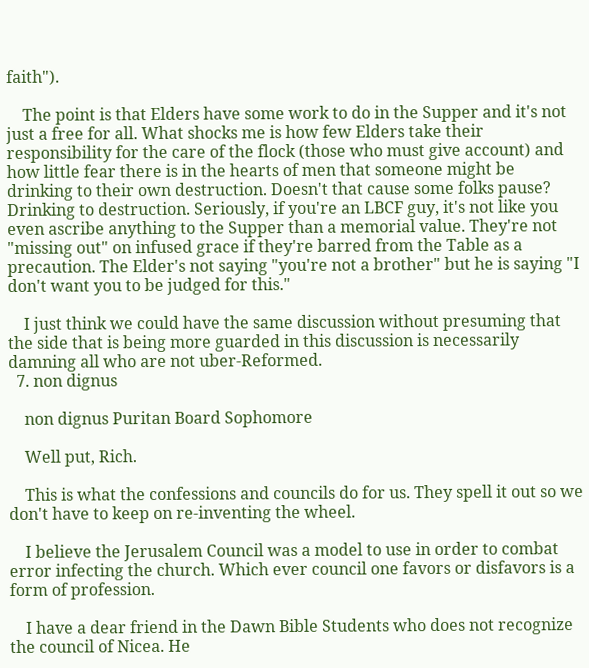faith").

    The point is that Elders have some work to do in the Supper and it's not just a free for all. What shocks me is how few Elders take their responsibility for the care of the flock (those who must give account) and how little fear there is in the hearts of men that someone might be drinking to their own destruction. Doesn't that cause some folks pause? Drinking to destruction. Seriously, if you're an LBCF guy, it's not like you even ascribe anything to the Supper than a memorial value. They're not "missing out" on infused grace if they're barred from the Table as a precaution. The Elder's not saying "you're not a brother" but he is saying "I don't want you to be judged for this."

    I just think we could have the same discussion without presuming that the side that is being more guarded in this discussion is necessarily damning all who are not uber-Reformed.
  7. non dignus

    non dignus Puritan Board Sophomore

    Well put, Rich.

    This is what the confessions and councils do for us. They spell it out so we don't have to keep on re-inventing the wheel.

    I believe the Jerusalem Council was a model to use in order to combat error infecting the church. Which ever council one favors or disfavors is a form of profession.

    I have a dear friend in the Dawn Bible Students who does not recognize the council of Nicea. He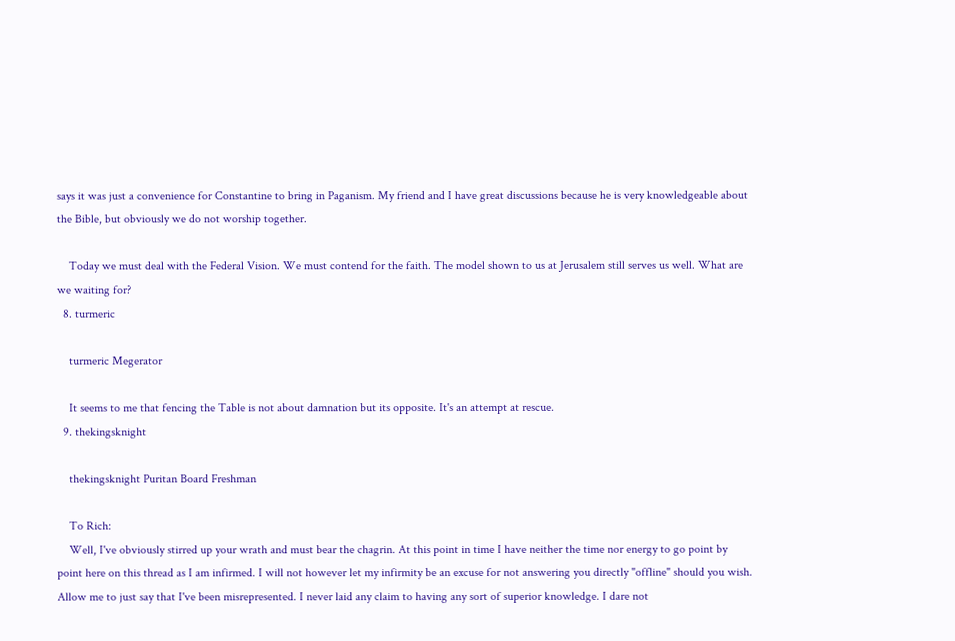says it was just a convenience for Constantine to bring in Paganism. My friend and I have great discussions because he is very knowledgeable about the Bible, but obviously we do not worship together.

    Today we must deal with the Federal Vision. We must contend for the faith. The model shown to us at Jerusalem still serves us well. What are we waiting for?
  8. turmeric

    turmeric Megerator

    It seems to me that fencing the Table is not about damnation but its opposite. It's an attempt at rescue.
  9. thekingsknight

    thekingsknight Puritan Board Freshman

    To Rich:
    Well, I've obviously stirred up your wrath and must bear the chagrin. At this point in time I have neither the time nor energy to go point by point here on this thread as I am infirmed. I will not however let my infirmity be an excuse for not answering you directly "offline" should you wish. Allow me to just say that I've been misrepresented. I never laid any claim to having any sort of superior knowledge. I dare not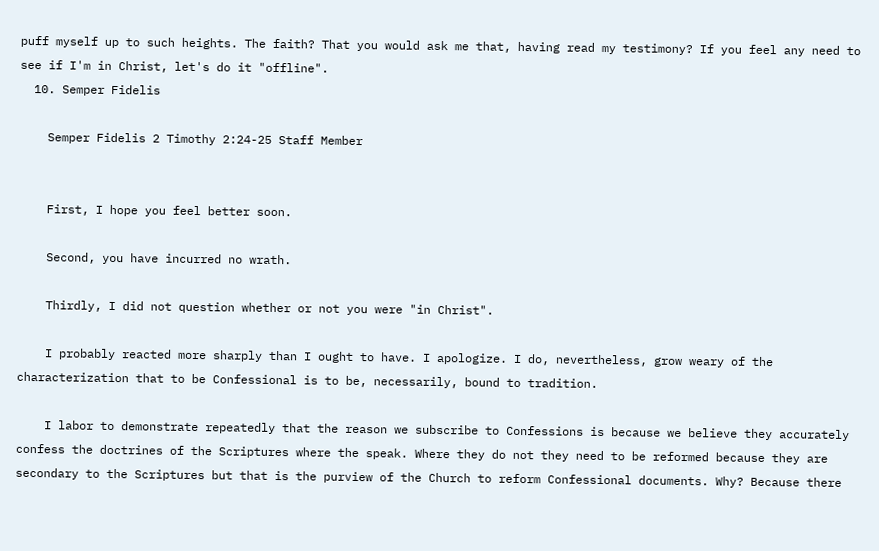puff myself up to such heights. The faith? That you would ask me that, having read my testimony? If you feel any need to see if I'm in Christ, let's do it "offline".
  10. Semper Fidelis

    Semper Fidelis 2 Timothy 2:24-25 Staff Member


    First, I hope you feel better soon.

    Second, you have incurred no wrath.

    Thirdly, I did not question whether or not you were "in Christ".

    I probably reacted more sharply than I ought to have. I apologize. I do, nevertheless, grow weary of the characterization that to be Confessional is to be, necessarily, bound to tradition.

    I labor to demonstrate repeatedly that the reason we subscribe to Confessions is because we believe they accurately confess the doctrines of the Scriptures where the speak. Where they do not they need to be reformed because they are secondary to the Scriptures but that is the purview of the Church to reform Confessional documents. Why? Because there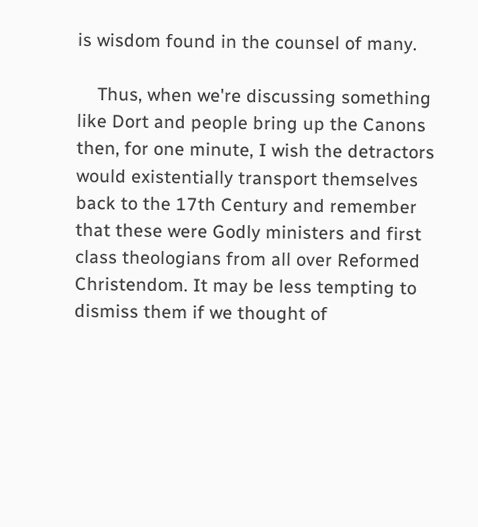is wisdom found in the counsel of many.

    Thus, when we're discussing something like Dort and people bring up the Canons then, for one minute, I wish the detractors would existentially transport themselves back to the 17th Century and remember that these were Godly ministers and first class theologians from all over Reformed Christendom. It may be less tempting to dismiss them if we thought of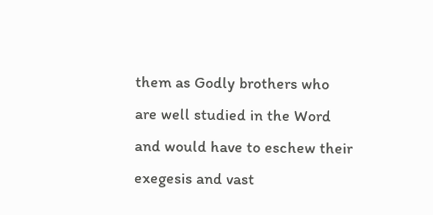them as Godly brothers who are well studied in the Word and would have to eschew their exegesis and vast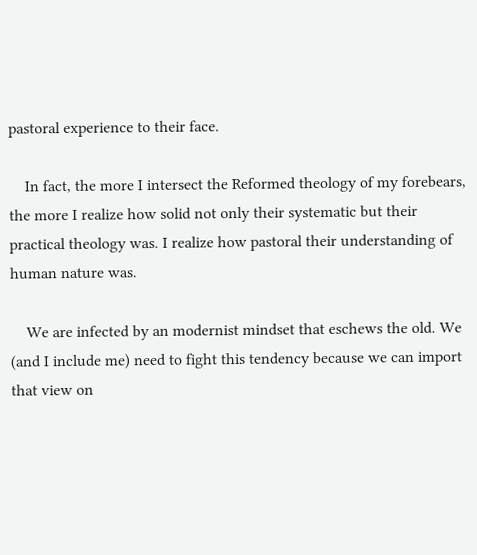pastoral experience to their face.

    In fact, the more I intersect the Reformed theology of my forebears, the more I realize how solid not only their systematic but their practical theology was. I realize how pastoral their understanding of human nature was.

    We are infected by an modernist mindset that eschews the old. We (and I include me) need to fight this tendency because we can import that view on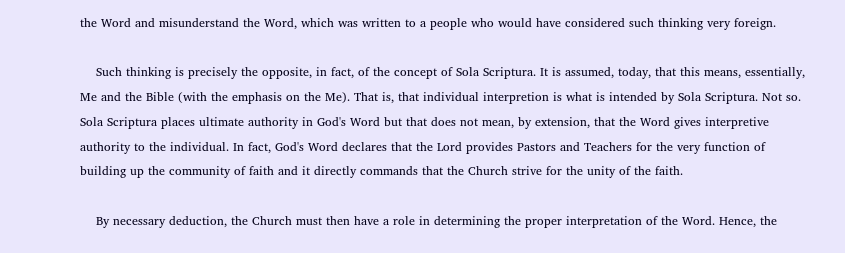the Word and misunderstand the Word, which was written to a people who would have considered such thinking very foreign.

    Such thinking is precisely the opposite, in fact, of the concept of Sola Scriptura. It is assumed, today, that this means, essentially, Me and the Bible (with the emphasis on the Me). That is, that individual interpretion is what is intended by Sola Scriptura. Not so. Sola Scriptura places ultimate authority in God's Word but that does not mean, by extension, that the Word gives interpretive authority to the individual. In fact, God's Word declares that the Lord provides Pastors and Teachers for the very function of building up the community of faith and it directly commands that the Church strive for the unity of the faith.

    By necessary deduction, the Church must then have a role in determining the proper interpretation of the Word. Hence, the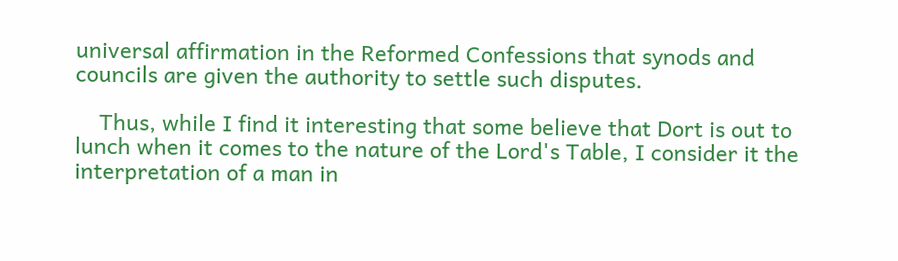universal affirmation in the Reformed Confessions that synods and councils are given the authority to settle such disputes.

    Thus, while I find it interesting that some believe that Dort is out to lunch when it comes to the nature of the Lord's Table, I consider it the interpretation of a man in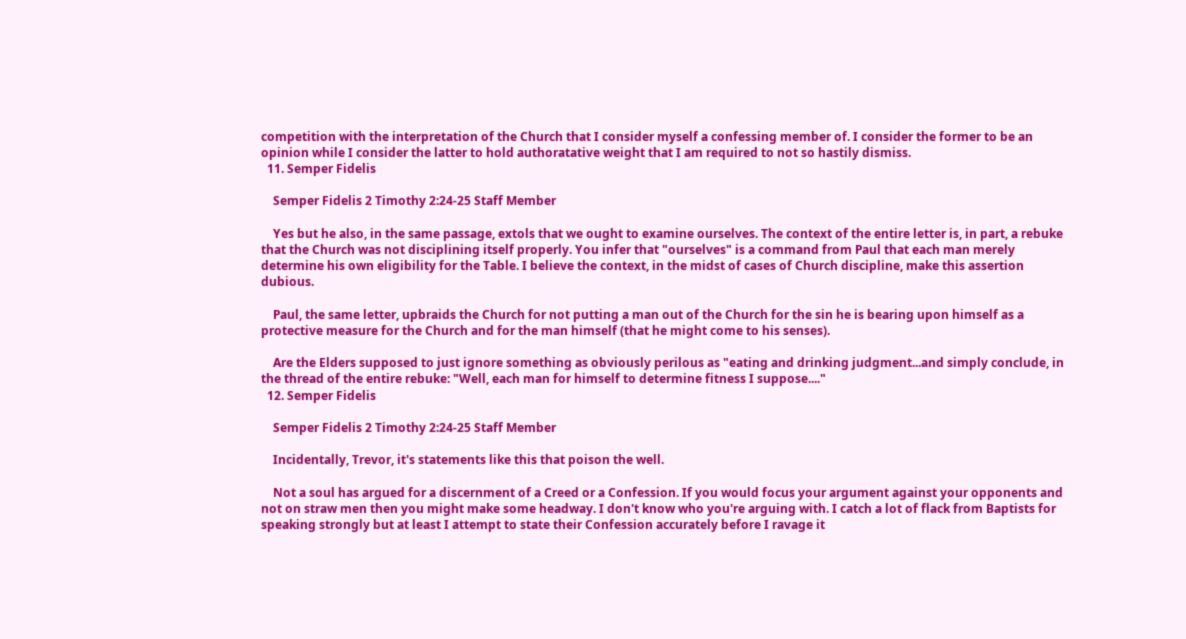competition with the interpretation of the Church that I consider myself a confessing member of. I consider the former to be an opinion while I consider the latter to hold authoratative weight that I am required to not so hastily dismiss.
  11. Semper Fidelis

    Semper Fidelis 2 Timothy 2:24-25 Staff Member

    Yes but he also, in the same passage, extols that we ought to examine ourselves. The context of the entire letter is, in part, a rebuke that the Church was not disciplining itself properly. You infer that "ourselves" is a command from Paul that each man merely determine his own eligibility for the Table. I believe the context, in the midst of cases of Church discipline, make this assertion dubious.

    Paul, the same letter, upbraids the Church for not putting a man out of the Church for the sin he is bearing upon himself as a protective measure for the Church and for the man himself (that he might come to his senses).

    Are the Elders supposed to just ignore something as obviously perilous as "eating and drinking judgment...and simply conclude, in the thread of the entire rebuke: "Well, each man for himself to determine fitness I suppose...."
  12. Semper Fidelis

    Semper Fidelis 2 Timothy 2:24-25 Staff Member

    Incidentally, Trevor, it's statements like this that poison the well.

    Not a soul has argued for a discernment of a Creed or a Confession. If you would focus your argument against your opponents and not on straw men then you might make some headway. I don't know who you're arguing with. I catch a lot of flack from Baptists for speaking strongly but at least I attempt to state their Confession accurately before I ravage it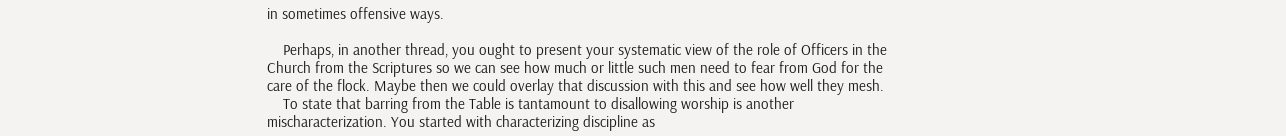in sometimes offensive ways.

    Perhaps, in another thread, you ought to present your systematic view of the role of Officers in the Church from the Scriptures so we can see how much or little such men need to fear from God for the care of the flock. Maybe then we could overlay that discussion with this and see how well they mesh.
    To state that barring from the Table is tantamount to disallowing worship is another mischaracterization. You started with characterizing discipline as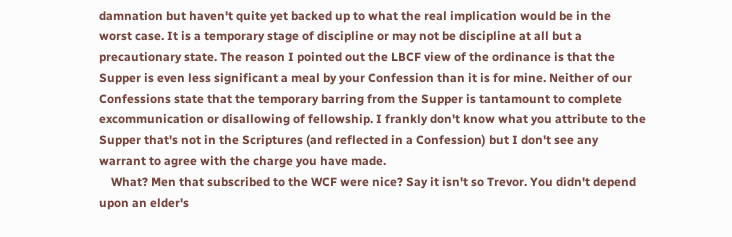damnation but haven't quite yet backed up to what the real implication would be in the worst case. It is a temporary stage of discipline or may not be discipline at all but a precautionary state. The reason I pointed out the LBCF view of the ordinance is that the Supper is even less significant a meal by your Confession than it is for mine. Neither of our Confessions state that the temporary barring from the Supper is tantamount to complete excommunication or disallowing of fellowship. I frankly don't know what you attribute to the Supper that's not in the Scriptures (and reflected in a Confession) but I don't see any warrant to agree with the charge you have made.
    What? Men that subscribed to the WCF were nice? Say it isn't so Trevor. You didn't depend upon an elder's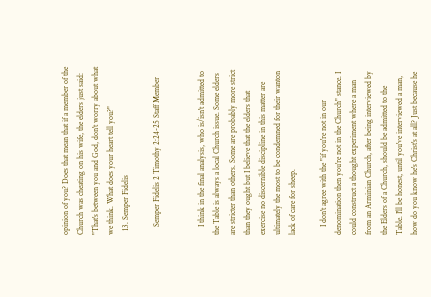opinion of you? Does that mean that if a member of the Church was cheating on his wife, the elders just said: "That's between you and God, don't worry about what we think. What does your heart tell you?"
  13. Semper Fidelis

    Semper Fidelis 2 Timothy 2:24-25 Staff Member


    I think in the final analysis, who is/isn't admitted to the Table is always a local Church issue. Some elders are stricter than others. Some are probably more strict than they ought but I believe that the elders that exercise no discernible discipline in this matter are ultimately the most to be condemned for their wanton lack of care for sheep.

    I don't agree with the "if you're not in our denomination then you're not in the Church" stance. I could construct a thought experiment where a man from an Arminian Church, after being interviewed by the Elders of a Church, should be admitted to the Table. I'll be honest, until you've interviewed a man, how do you know he's Christ's at all? Just because he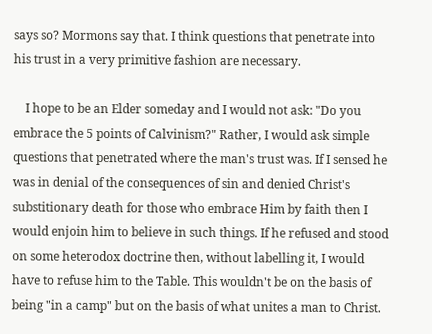says so? Mormons say that. I think questions that penetrate into his trust in a very primitive fashion are necessary.

    I hope to be an Elder someday and I would not ask: "Do you embrace the 5 points of Calvinism?" Rather, I would ask simple questions that penetrated where the man's trust was. If I sensed he was in denial of the consequences of sin and denied Christ's substitionary death for those who embrace Him by faith then I would enjoin him to believe in such things. If he refused and stood on some heterodox doctrine then, without labelling it, I would have to refuse him to the Table. This wouldn't be on the basis of being "in a camp" but on the basis of what unites a man to Christ.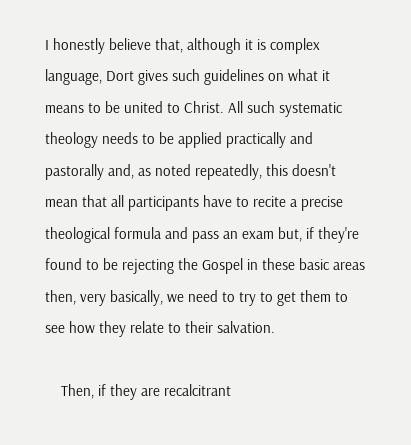I honestly believe that, although it is complex language, Dort gives such guidelines on what it means to be united to Christ. All such systematic theology needs to be applied practically and pastorally and, as noted repeatedly, this doesn't mean that all participants have to recite a precise theological formula and pass an exam but, if they're found to be rejecting the Gospel in these basic areas then, very basically, we need to try to get them to see how they relate to their salvation.

    Then, if they are recalcitrant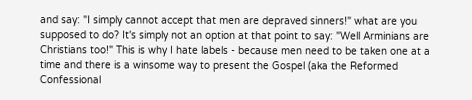and say: "I simply cannot accept that men are depraved sinners!" what are you supposed to do? It's simply not an option at that point to say: "Well Arminians are Christians too!" This is why I hate labels - because men need to be taken one at a time and there is a winsome way to present the Gospel (aka the Reformed Confessional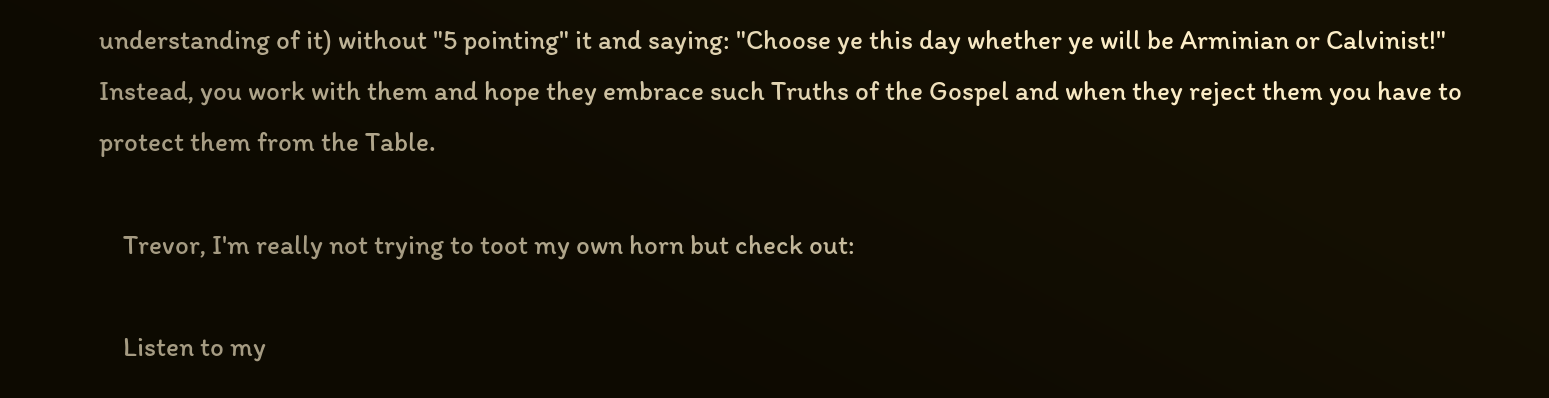understanding of it) without "5 pointing" it and saying: "Choose ye this day whether ye will be Arminian or Calvinist!" Instead, you work with them and hope they embrace such Truths of the Gospel and when they reject them you have to protect them from the Table.

    Trevor, I'm really not trying to toot my own horn but check out:

    Listen to my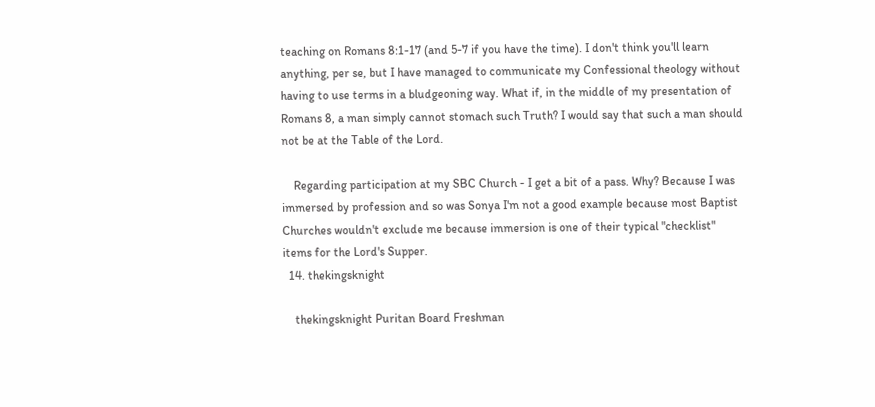teaching on Romans 8:1-17 (and 5-7 if you have the time). I don't think you'll learn anything, per se, but I have managed to communicate my Confessional theology without having to use terms in a bludgeoning way. What if, in the middle of my presentation of Romans 8, a man simply cannot stomach such Truth? I would say that such a man should not be at the Table of the Lord.

    Regarding participation at my SBC Church - I get a bit of a pass. Why? Because I was immersed by profession and so was Sonya I'm not a good example because most Baptist Churches wouldn't exclude me because immersion is one of their typical "checklist" items for the Lord's Supper.
  14. thekingsknight

    thekingsknight Puritan Board Freshman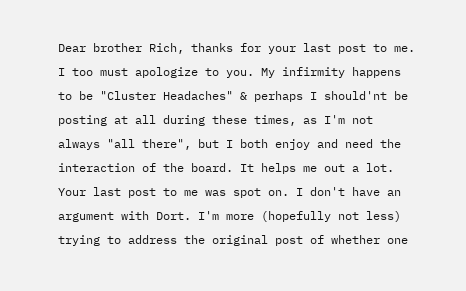Dear brother Rich, thanks for your last post to me. I too must apologize to you. My infirmity happens to be "Cluster Headaches" & perhaps I should'nt be posting at all during these times, as I'm not always "all there", but I both enjoy and need the interaction of the board. It helps me out a lot. Your last post to me was spot on. I don't have an argument with Dort. I'm more (hopefully not less) trying to address the original post of whether one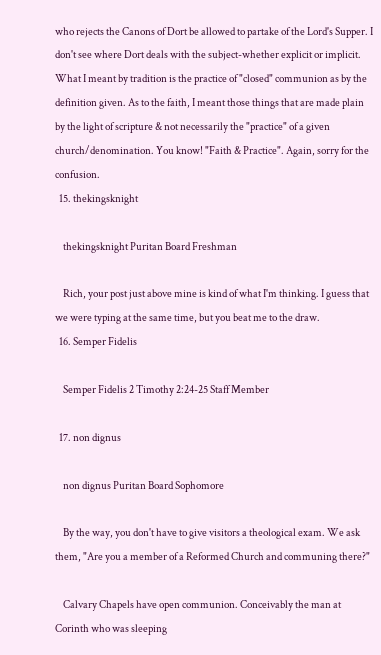who rejects the Canons of Dort be allowed to partake of the Lord's Supper. I don't see where Dort deals with the subject-whether explicit or implicit. What I meant by tradition is the practice of "closed" communion as by the definition given. As to the faith, I meant those things that are made plain by the light of scripture & not necessarily the "practice" of a given church/denomination. You know! "Faith & Practice". Again, sorry for the confusion.
  15. thekingsknight

    thekingsknight Puritan Board Freshman

    Rich, your post just above mine is kind of what I'm thinking. I guess that we were typing at the same time, but you beat me to the draw.
  16. Semper Fidelis

    Semper Fidelis 2 Timothy 2:24-25 Staff Member

  17. non dignus

    non dignus Puritan Board Sophomore

    By the way, you don't have to give visitors a theological exam. We ask them, "Are you a member of a Reformed Church and communing there?"

    Calvary Chapels have open communion. Conceivably the man at Corinth who was sleeping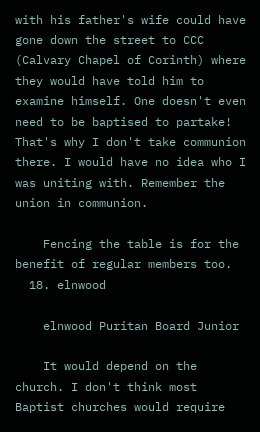with his father's wife could have gone down the street to CCC (Calvary Chapel of Corinth) where they would have told him to examine himself. One doesn't even need to be baptised to partake! That's why I don't take communion there. I would have no idea who I was uniting with. Remember the union in communion.

    Fencing the table is for the benefit of regular members too.
  18. elnwood

    elnwood Puritan Board Junior

    It would depend on the church. I don't think most Baptist churches would require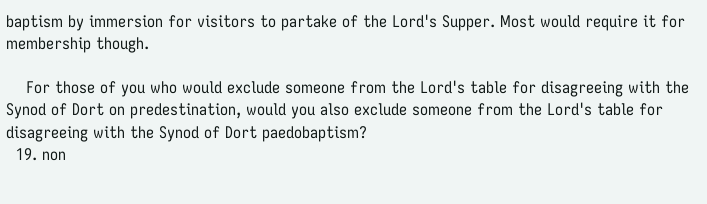baptism by immersion for visitors to partake of the Lord's Supper. Most would require it for membership though.

    For those of you who would exclude someone from the Lord's table for disagreeing with the Synod of Dort on predestination, would you also exclude someone from the Lord's table for disagreeing with the Synod of Dort paedobaptism?
  19. non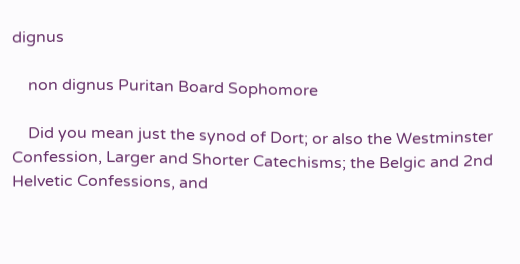dignus

    non dignus Puritan Board Sophomore

    Did you mean just the synod of Dort; or also the Westminster Confession, Larger and Shorter Catechisms; the Belgic and 2nd Helvetic Confessions, and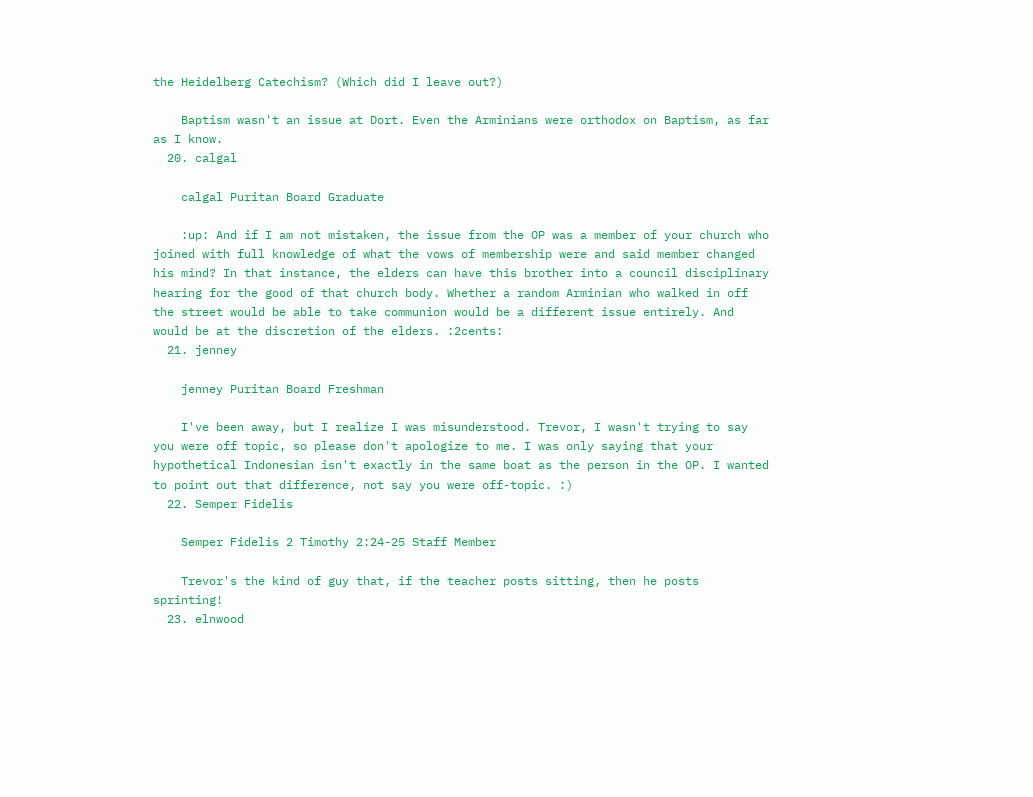the Heidelberg Catechism? (Which did I leave out?)

    Baptism wasn't an issue at Dort. Even the Arminians were orthodox on Baptism, as far as I know.
  20. calgal

    calgal Puritan Board Graduate

    :up: And if I am not mistaken, the issue from the OP was a member of your church who joined with full knowledge of what the vows of membership were and said member changed his mind? In that instance, the elders can have this brother into a council disciplinary hearing for the good of that church body. Whether a random Arminian who walked in off the street would be able to take communion would be a different issue entirely. And would be at the discretion of the elders. :2cents:
  21. jenney

    jenney Puritan Board Freshman

    I've been away, but I realize I was misunderstood. Trevor, I wasn't trying to say you were off topic, so please don't apologize to me. I was only saying that your hypothetical Indonesian isn't exactly in the same boat as the person in the OP. I wanted to point out that difference, not say you were off-topic. :)
  22. Semper Fidelis

    Semper Fidelis 2 Timothy 2:24-25 Staff Member

    Trevor's the kind of guy that, if the teacher posts sitting, then he posts sprinting!
  23. elnwood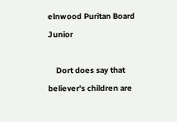elnwood Puritan Board Junior

    Dort does say that believer's children are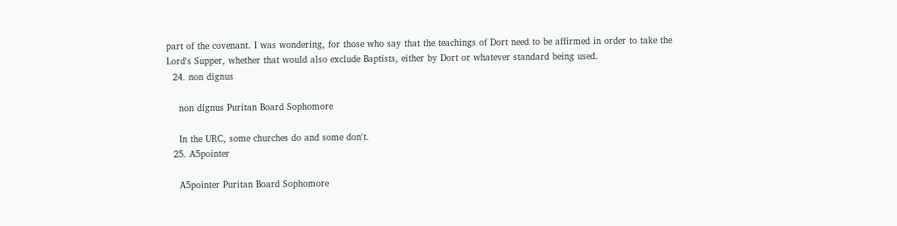part of the covenant. I was wondering, for those who say that the teachings of Dort need to be affirmed in order to take the Lord's Supper, whether that would also exclude Baptists, either by Dort or whatever standard being used.
  24. non dignus

    non dignus Puritan Board Sophomore

    In the URC, some churches do and some don't.
  25. A5pointer

    A5pointer Puritan Board Sophomore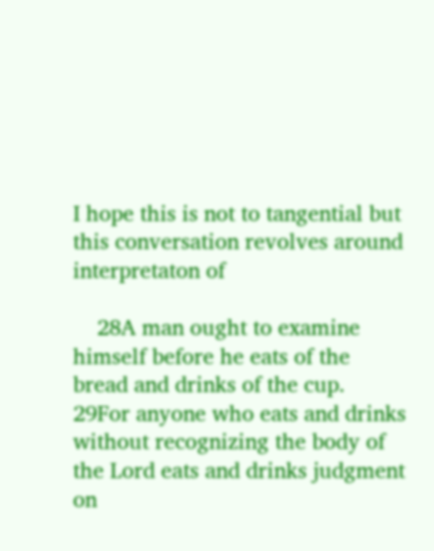I hope this is not to tangential but this conversation revolves around interpretaton of

    28A man ought to examine himself before he eats of the bread and drinks of the cup. 29For anyone who eats and drinks without recognizing the body of the Lord eats and drinks judgment on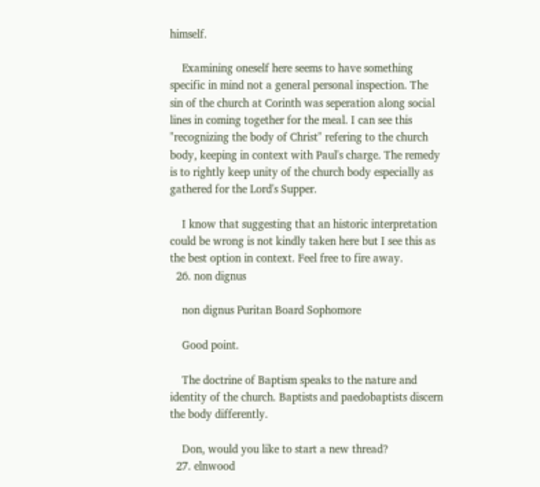himself.

    Examining oneself here seems to have something specific in mind not a general personal inspection. The sin of the church at Corinth was seperation along social lines in coming together for the meal. I can see this "recognizing the body of Christ" refering to the church body, keeping in context with Paul's charge. The remedy is to rightly keep unity of the church body especially as gathered for the Lord's Supper.

    I know that suggesting that an historic interpretation could be wrong is not kindly taken here but I see this as the best option in context. Feel free to fire away.
  26. non dignus

    non dignus Puritan Board Sophomore

    Good point.

    The doctrine of Baptism speaks to the nature and identity of the church. Baptists and paedobaptists discern the body differently.

    Don, would you like to start a new thread?
  27. elnwood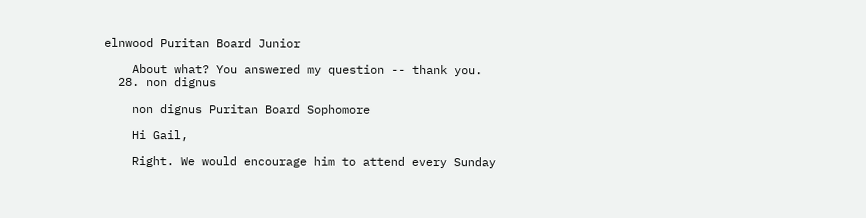elnwood Puritan Board Junior

    About what? You answered my question -- thank you.
  28. non dignus

    non dignus Puritan Board Sophomore

    Hi Gail,

    Right. We would encourage him to attend every Sunday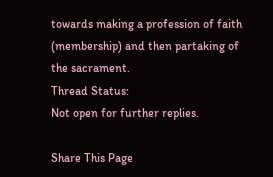towards making a profession of faith (membership) and then partaking of the sacrament.
Thread Status:
Not open for further replies.

Share This Page